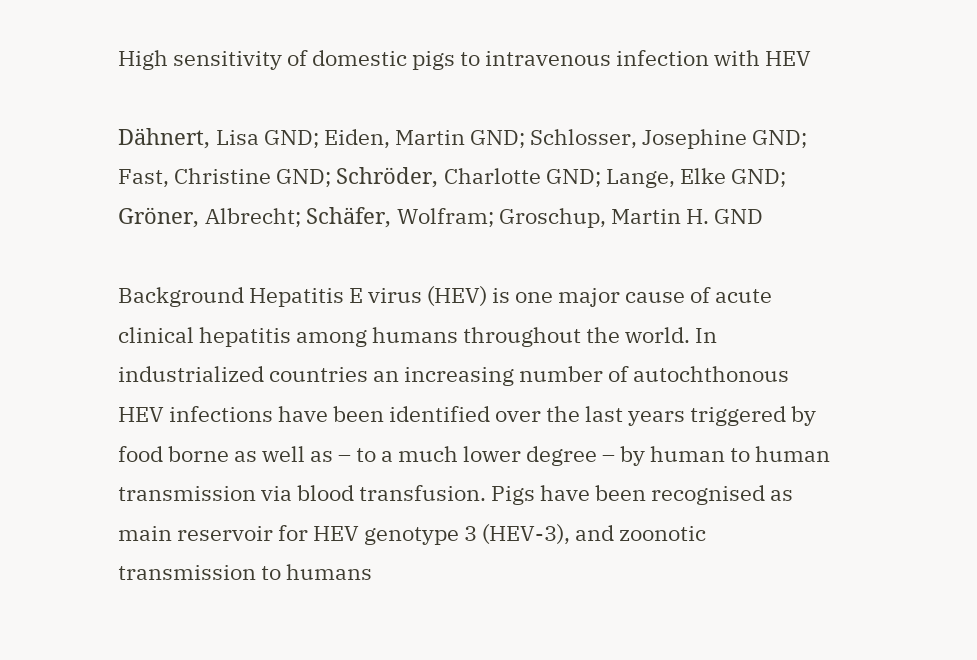High sensitivity of domestic pigs to intravenous infection with HEV

Dähnert, Lisa GND; Eiden, Martin GND; Schlosser, Josephine GND; Fast, Christine GND; Schröder, Charlotte GND; Lange, Elke GND; Gröner, Albrecht; Schäfer, Wolfram; Groschup, Martin H. GND

Background Hepatitis E virus (HEV) is one major cause of acute clinical hepatitis among humans throughout the world. In industrialized countries an increasing number of autochthonous HEV infections have been identified over the last years triggered by food borne as well as – to a much lower degree – by human to human transmission via blood transfusion. Pigs have been recognised as main reservoir for HEV genotype 3 (HEV-3), and zoonotic transmission to humans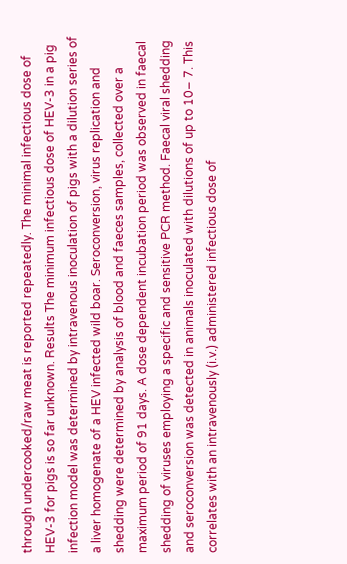through undercooked/raw meat is reported repeatedly. The minimal infectious dose of HEV-3 for pigs is so far unknown. Results The minimum infectious dose of HEV-3 in a pig infection model was determined by intravenous inoculation of pigs with a dilution series of a liver homogenate of a HEV infected wild boar. Seroconversion, virus replication and shedding were determined by analysis of blood and faeces samples, collected over a maximum period of 91 days. A dose dependent incubation period was observed in faecal shedding of viruses employing a specific and sensitive PCR method. Faecal viral shedding and seroconversion was detected in animals inoculated with dilutions of up to 10− 7. This correlates with an intravenously (i.v.) administered infectious dose of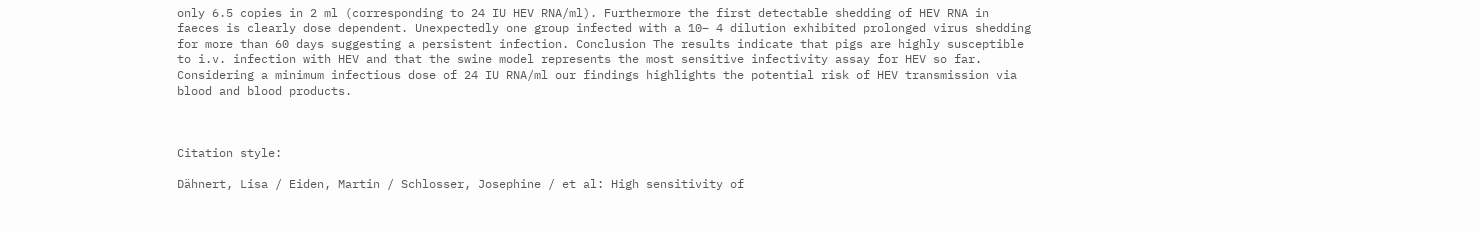only 6.5 copies in 2 ml (corresponding to 24 IU HEV RNA/ml). Furthermore the first detectable shedding of HEV RNA in faeces is clearly dose dependent. Unexpectedly one group infected with a 10− 4 dilution exhibited prolonged virus shedding for more than 60 days suggesting a persistent infection. Conclusion The results indicate that pigs are highly susceptible to i.v. infection with HEV and that the swine model represents the most sensitive infectivity assay for HEV so far. Considering a minimum infectious dose of 24 IU RNA/ml our findings highlights the potential risk of HEV transmission via blood and blood products.



Citation style:

Dähnert, Lisa / Eiden, Martin / Schlosser, Josephine / et al: High sensitivity of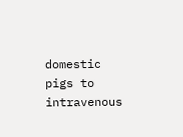domestic pigs to intravenous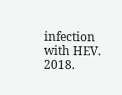infection with HEV. 2018.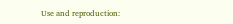Use and reproduction: